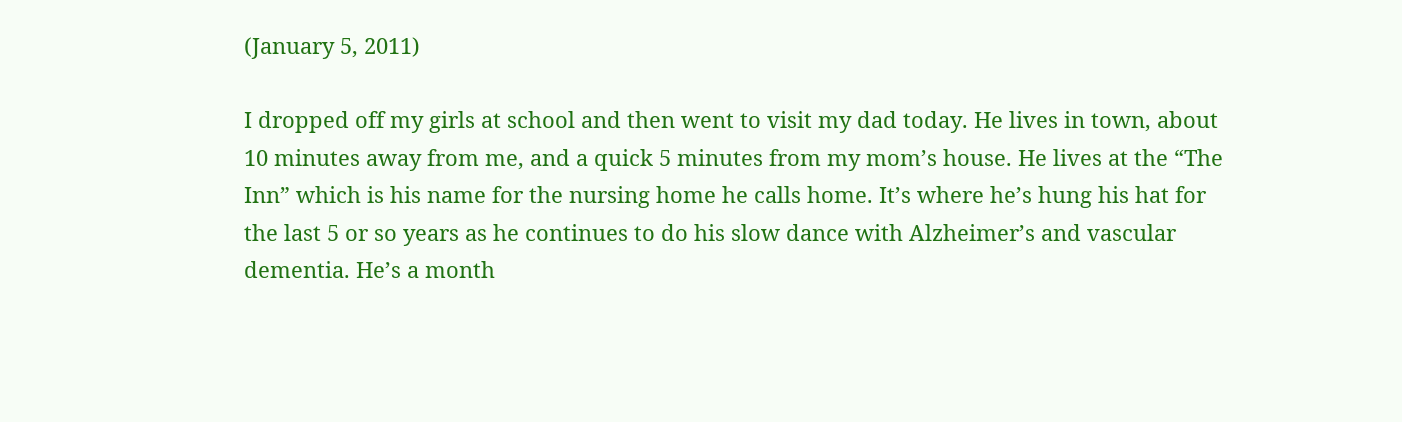(January 5, 2011)

I dropped off my girls at school and then went to visit my dad today. He lives in town, about 10 minutes away from me, and a quick 5 minutes from my mom’s house. He lives at the “The Inn” which is his name for the nursing home he calls home. It’s where he’s hung his hat for the last 5 or so years as he continues to do his slow dance with Alzheimer’s and vascular dementia. He’s a month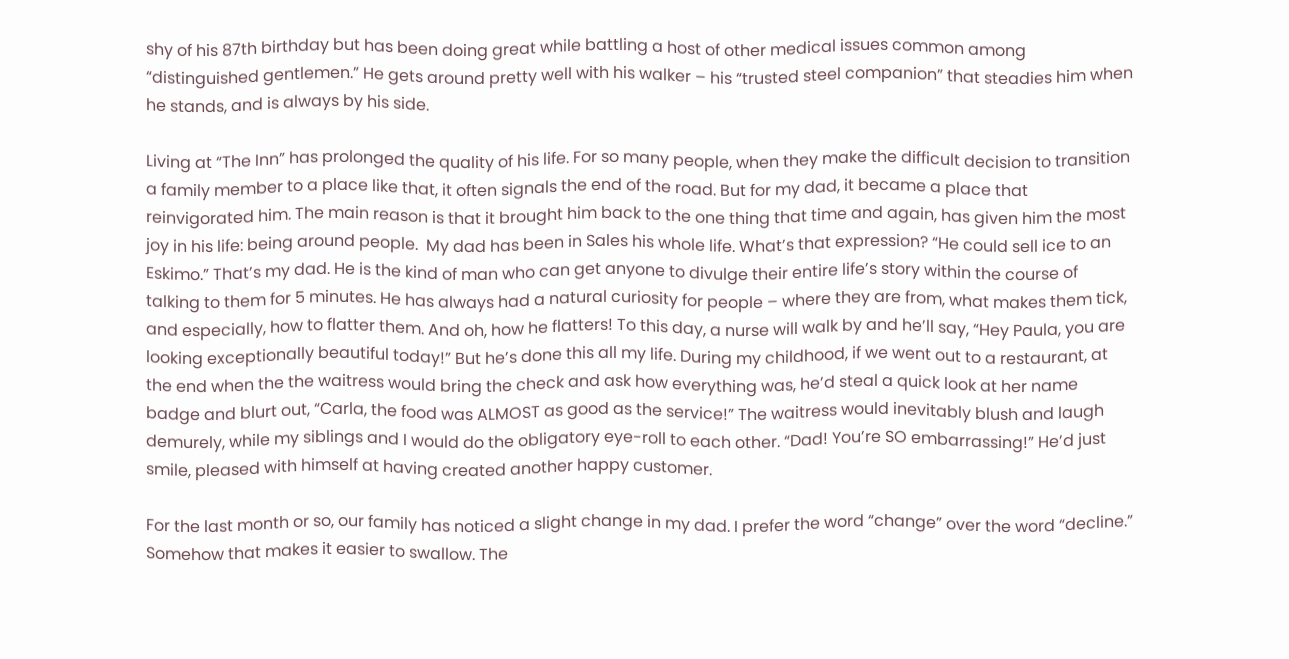shy of his 87th birthday but has been doing great while battling a host of other medical issues common among “distinguished gentlemen.” He gets around pretty well with his walker – his “trusted steel companion” that steadies him when he stands, and is always by his side.

Living at “The Inn” has prolonged the quality of his life. For so many people, when they make the difficult decision to transition a family member to a place like that, it often signals the end of the road. But for my dad, it became a place that reinvigorated him. The main reason is that it brought him back to the one thing that time and again, has given him the most joy in his life: being around people.  My dad has been in Sales his whole life. What’s that expression? “He could sell ice to an Eskimo.” That’s my dad. He is the kind of man who can get anyone to divulge their entire life’s story within the course of talking to them for 5 minutes. He has always had a natural curiosity for people – where they are from, what makes them tick, and especially, how to flatter them. And oh, how he flatters! To this day, a nurse will walk by and he’ll say, “Hey Paula, you are looking exceptionally beautiful today!” But he’s done this all my life. During my childhood, if we went out to a restaurant, at the end when the the waitress would bring the check and ask how everything was, he’d steal a quick look at her name badge and blurt out, “Carla, the food was ALMOST as good as the service!” The waitress would inevitably blush and laugh demurely, while my siblings and I would do the obligatory eye-roll to each other. “Dad! You’re SO embarrassing!” He’d just smile, pleased with himself at having created another happy customer.

For the last month or so, our family has noticed a slight change in my dad. I prefer the word “change” over the word “decline.” Somehow that makes it easier to swallow. The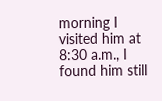morning I visited him at 8:30 a.m., I found him still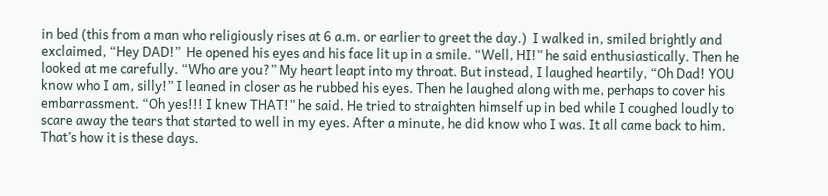in bed (this from a man who religiously rises at 6 a.m. or earlier to greet the day.)  I walked in, smiled brightly and exclaimed, “Hey DAD!”  He opened his eyes and his face lit up in a smile. “Well, HI!” he said enthusiastically. Then he looked at me carefully. “Who are you?” My heart leapt into my throat. But instead, I laughed heartily, “Oh Dad! YOU know who I am, silly!” I leaned in closer as he rubbed his eyes. Then he laughed along with me, perhaps to cover his embarrassment. “Oh yes!!! I knew THAT!” he said. He tried to straighten himself up in bed while I coughed loudly to scare away the tears that started to well in my eyes. After a minute, he did know who I was. It all came back to him. That’s how it is these days.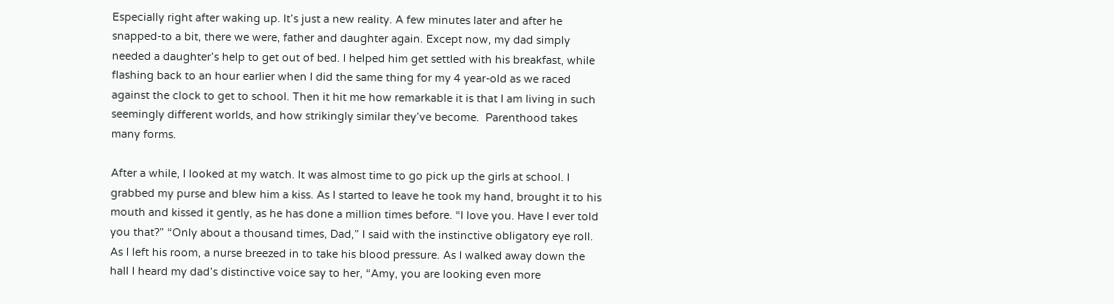Especially right after waking up. It’s just a new reality. A few minutes later and after he snapped-to a bit, there we were, father and daughter again. Except now, my dad simply needed a daughter’s help to get out of bed. I helped him get settled with his breakfast, while flashing back to an hour earlier when I did the same thing for my 4 year-old as we raced against the clock to get to school. Then it hit me how remarkable it is that I am living in such seemingly different worlds, and how strikingly similar they’ve become.  Parenthood takes many forms.

After a while, I looked at my watch. It was almost time to go pick up the girls at school. I grabbed my purse and blew him a kiss. As I started to leave he took my hand, brought it to his mouth and kissed it gently, as he has done a million times before. “I love you. Have I ever told you that?” “Only about a thousand times, Dad,” I said with the instinctive obligatory eye roll.  As I left his room, a nurse breezed in to take his blood pressure. As I walked away down the hall I heard my dad’s distinctive voice say to her, “Amy, you are looking even more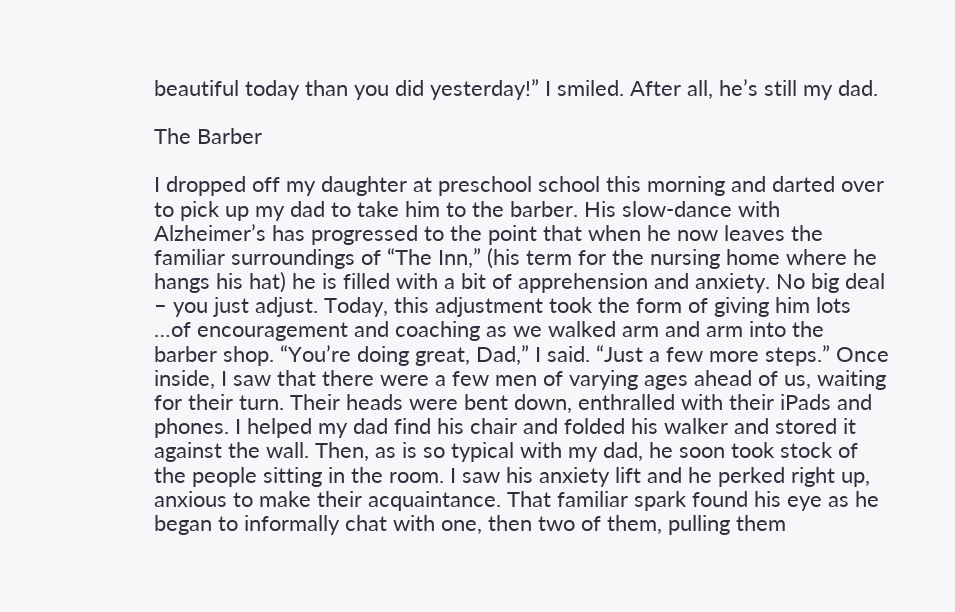beautiful today than you did yesterday!” I smiled. After all, he’s still my dad.

The Barber

I dropped off my daughter at preschool school this morning and darted over to pick up my dad to take him to the barber. His slow-dance with Alzheimer’s has progressed to the point that when he now leaves the familiar surroundings of “The Inn,” (his term for the nursing home where he hangs his hat) he is filled with a bit of apprehension and anxiety. No big deal – you just adjust. Today, this adjustment took the form of giving him lots …of encouragement and coaching as we walked arm and arm into the barber shop. “You’re doing great, Dad,” I said. “Just a few more steps.” Once inside, I saw that there were a few men of varying ages ahead of us, waiting for their turn. Their heads were bent down, enthralled with their iPads and phones. I helped my dad find his chair and folded his walker and stored it against the wall. Then, as is so typical with my dad, he soon took stock of the people sitting in the room. I saw his anxiety lift and he perked right up, anxious to make their acquaintance. That familiar spark found his eye as he began to informally chat with one, then two of them, pulling them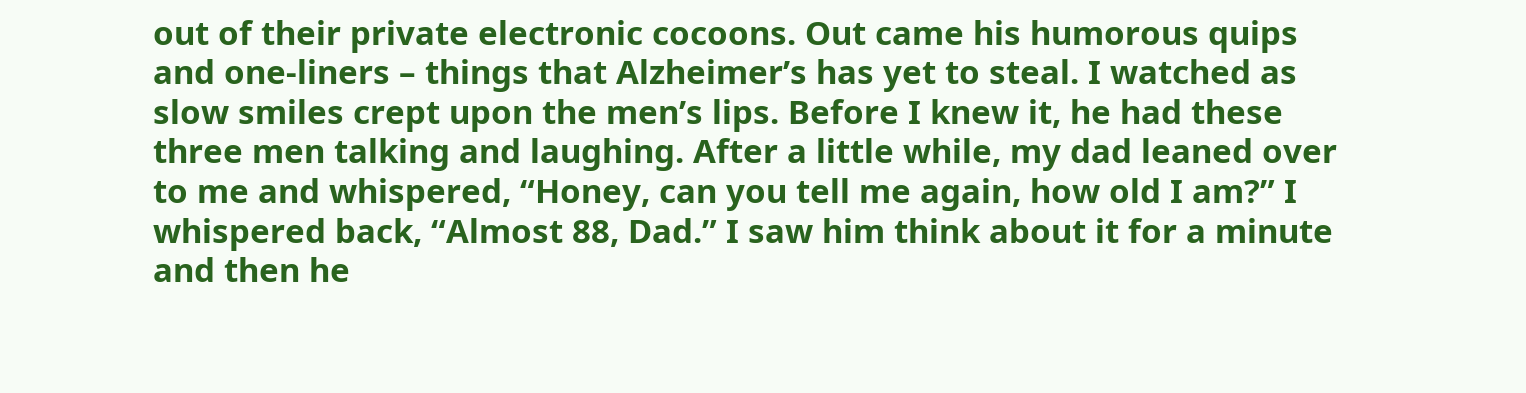out of their private electronic cocoons. Out came his humorous quips and one-liners – things that Alzheimer’s has yet to steal. I watched as slow smiles crept upon the men’s lips. Before I knew it, he had these three men talking and laughing. After a little while, my dad leaned over to me and whispered, “Honey, can you tell me again, how old I am?” I whispered back, “Almost 88, Dad.” I saw him think about it for a minute and then he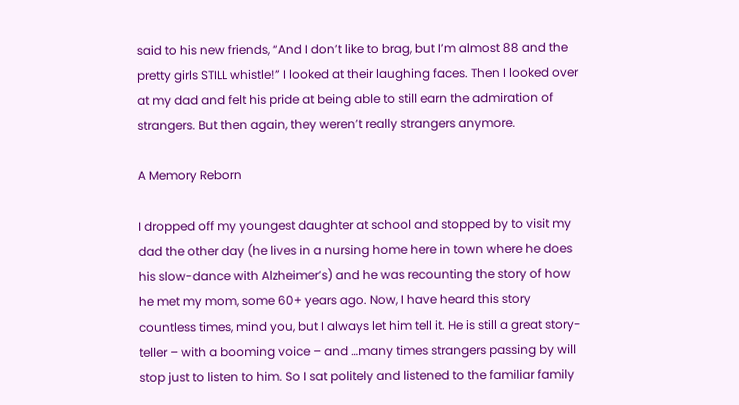said to his new friends, “And I don’t like to brag, but I’m almost 88 and the pretty girls STILL whistle!” I looked at their laughing faces. Then I looked over at my dad and felt his pride at being able to still earn the admiration of strangers. But then again, they weren’t really strangers anymore.

A Memory Reborn

I dropped off my youngest daughter at school and stopped by to visit my dad the other day (he lives in a nursing home here in town where he does his slow-dance with Alzheimer’s) and he was recounting the story of how he met my mom, some 60+ years ago. Now, I have heard this story countless times, mind you, but I always let him tell it. He is still a great story-teller – with a booming voice – and …many times strangers passing by will stop just to listen to him. So I sat politely and listened to the familiar family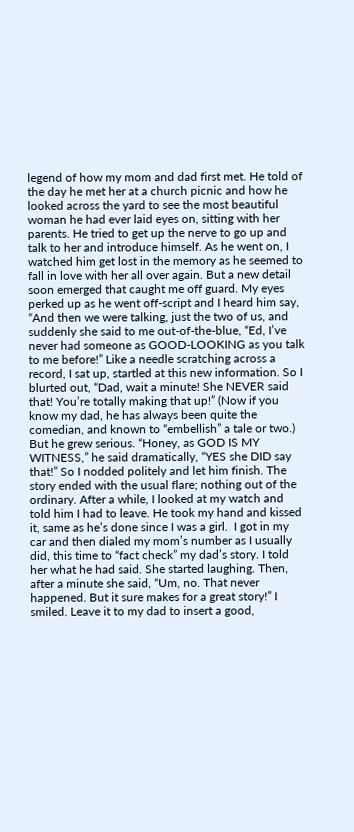legend of how my mom and dad first met. He told of the day he met her at a church picnic and how he looked across the yard to see the most beautiful woman he had ever laid eyes on, sitting with her parents. He tried to get up the nerve to go up and talk to her and introduce himself. As he went on, I watched him get lost in the memory as he seemed to fall in love with her all over again. But a new detail soon emerged that caught me off guard. My eyes perked up as he went off-script and I heard him say, “And then we were talking, just the two of us, and suddenly she said to me out-of-the-blue, “Ed, I’ve never had someone as GOOD-LOOKING as you talk to me before!” Like a needle scratching across a record, I sat up, startled at this new information. So I blurted out, “Dad, wait a minute! She NEVER said that! You’re totally making that up!” (Now if you know my dad, he has always been quite the comedian, and known to “embellish” a tale or two.) But he grew serious. “Honey, as GOD IS MY WITNESS,” he said dramatically, “YES she DID say that!” So I nodded politely and let him finish. The story ended with the usual flare; nothing out of the ordinary. After a while, I looked at my watch and told him I had to leave. He took my hand and kissed it, same as he’s done since I was a girl.  I got in my car and then dialed my mom’s number as I usually did, this time to “fact check” my dad’s story. I told her what he had said. She started laughing. Then, after a minute she said, “Um, no. That never happened. But it sure makes for a great story!” I smiled. Leave it to my dad to insert a good,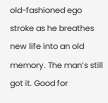old-fashioned ego stroke as he breathes new life into an old memory. The man’s still got it. Good for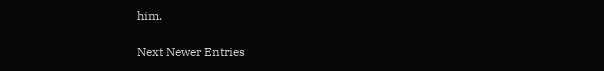him.

Next Newer Entries